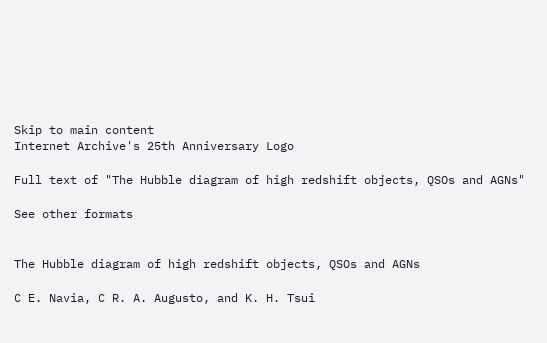Skip to main content
Internet Archive's 25th Anniversary Logo

Full text of "The Hubble diagram of high redshift objects, QSOs and AGNs"

See other formats


The Hubble diagram of high redshift objects, QSOs and AGNs

C E. Navia, C R. A. Augusto, and K. H. Tsui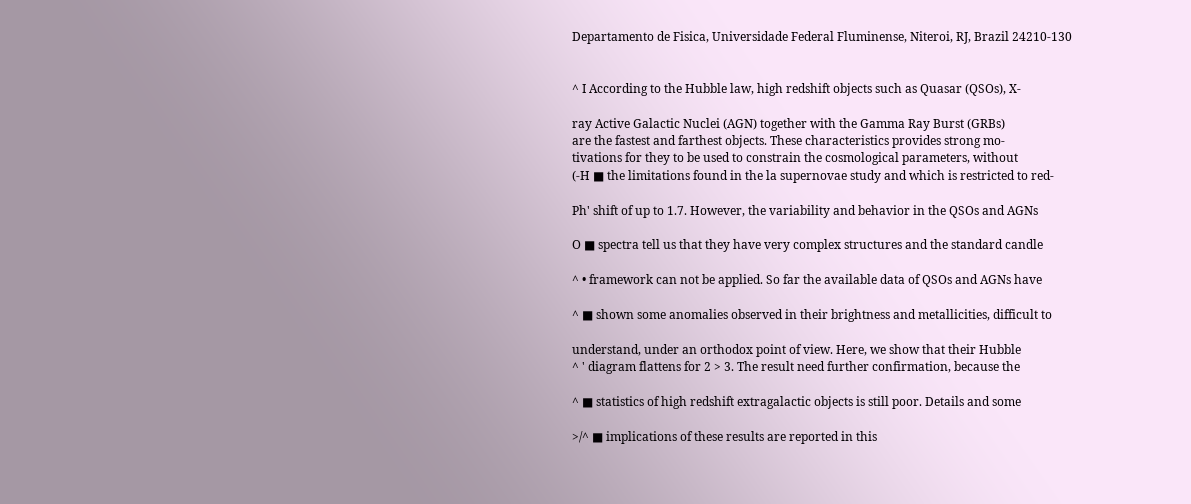Departamento de Fisica, Universidade Federal Fluminense, Niteroi, RJ, Brazil 24210-130


^ I According to the Hubble law, high redshift objects such as Quasar (QSOs), X-

ray Active Galactic Nuclei (AGN) together with the Gamma Ray Burst (GRBs)
are the fastest and farthest objects. These characteristics provides strong mo-
tivations for they to be used to constrain the cosmological parameters, without
(-H ■ the limitations found in the la supernovae study and which is restricted to red-

Ph' shift of up to 1.7. However, the variability and behavior in the QSOs and AGNs

O ■ spectra tell us that they have very complex structures and the standard candle

^ • framework can not be applied. So far the available data of QSOs and AGNs have

^ ■ shown some anomalies observed in their brightness and metallicities, difficult to

understand, under an orthodox point of view. Here, we show that their Hubble
^ ' diagram flattens for 2 > 3. The result need further confirmation, because the

^ ■ statistics of high redshift extragalactic objects is still poor. Details and some

>/^ ■ implications of these results are reported in this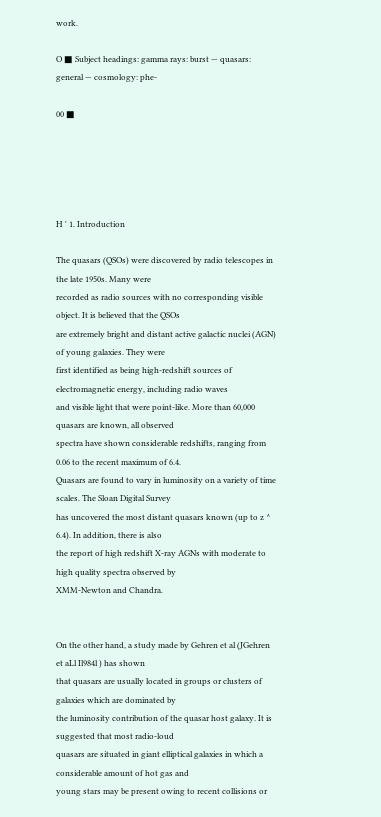work.

O ■ Subject headings: gamma rays: burst — quasars: general — cosmology: phe-

00 ■





H ' 1. Introduction

The quasars (QSOs) were discovered by radio telescopes in the late 1950s. Many were
recorded as radio sources with no corresponding visible object. It is believed that the QSOs
are extremely bright and distant active galactic nuclei (AGN) of young galaxies. They were
first identified as being high-redshift sources of electromagnetic energy, including radio waves
and visible light that were point-like. More than 60,000 quasars are known, all observed
spectra have shown considerable redshifts, ranging from 0.06 to the recent maximum of 6.4.
Quasars are found to vary in luminosity on a variety of time scales. The Sloan Digital Survey
has uncovered the most distant quasars known (up to z ^ 6.4). In addition, there is also
the report of high redshift X-ray AGNs with moderate to high quality spectra observed by
XMM-Newton and Chandra.


On the other hand, a study made by Gehren et al (JGehren et aLl Il984l ) has shown
that quasars are usually located in groups or clusters of galaxies which are dominated by
the luminosity contribution of the quasar host galaxy. It is suggested that most radio-loud
quasars are situated in giant elliptical galaxies in which a considerable amount of hot gas and
young stars may be present owing to recent collisions or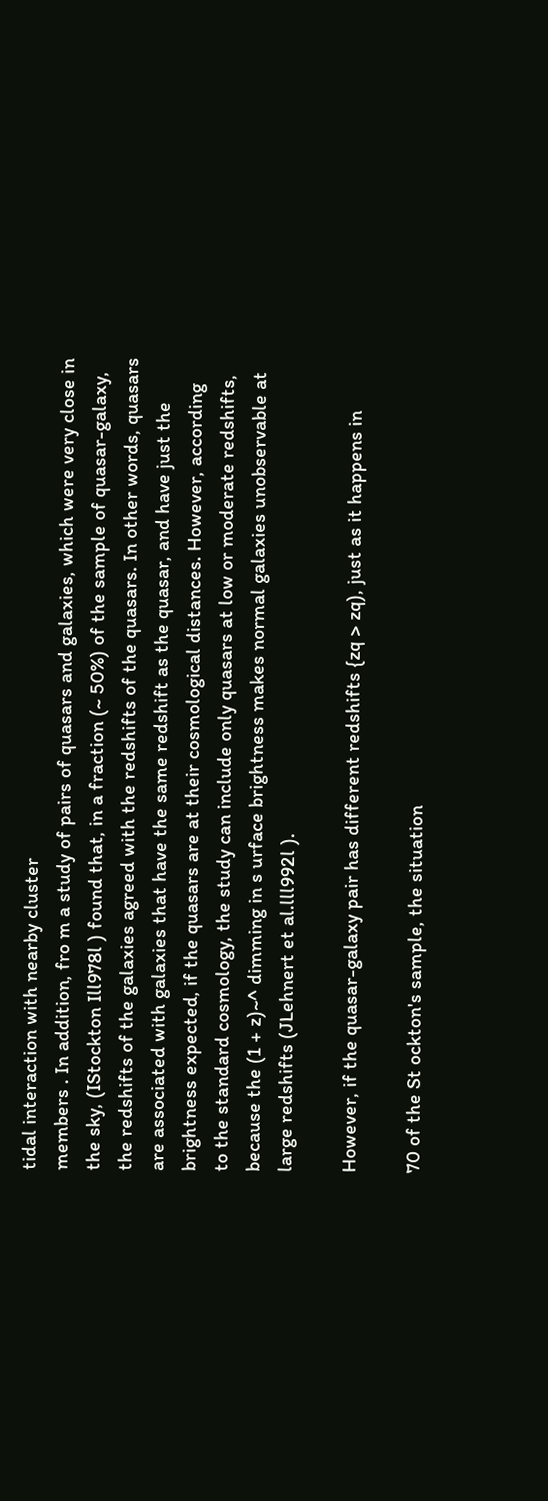tidal interaction with nearby cluster
members . In addition, fro m a study of pairs of quasars and galaxies, which were very close in
the sky, (IStockton Ill978l ) found that, in a fraction (~ 50%) of the sample of quasar-galaxy,
the redshifts of the galaxies agreed with the redshifts of the quasars. In other words, quasars
are associated with galaxies that have the same redshift as the quasar, and have just the
brightness expected, if the quasars are at their cosmological distances. However, according
to the standard cosmology, the study can include only quasars at low or moderate redshifts,
because the (1 + z)~^ dimming in s urface brightness makes normal galaxies unobservable at
large redshifts (JLehnert et al.lll992l ).

However, if the quasar-galaxy pair has different redshifts {zq > zq), just as it happens in

70 of the St ockton's sample, the situation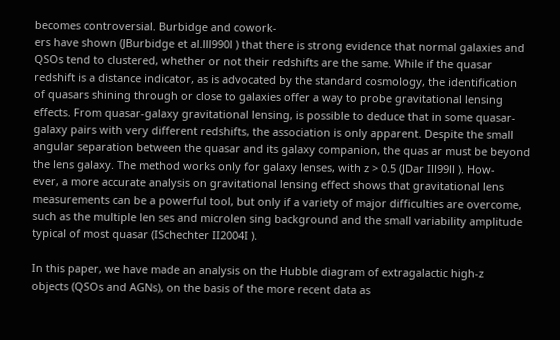becomes controversial. Burbidge and cowork-
ers have shown (JBurbidge et al.lll990l ) that there is strong evidence that normal galaxies and
QSOs tend to clustered, whether or not their redshifts are the same. While if the quasar
redshift is a distance indicator, as is advocated by the standard cosmology, the identification
of quasars shining through or close to galaxies offer a way to probe gravitational lensing
effects. From quasar-galaxy gravitational lensing, is possible to deduce that in some quasar-
galaxy pairs with very different redshifts, the association is only apparent. Despite the small
angular separation between the quasar and its galaxy companion, the quas ar must be beyond
the lens galaxy. The method works only for galaxy lenses, with z > 0.5 (JDar Ill99ll ). How-
ever, a more accurate analysis on gravitational lensing effect shows that gravitational lens
measurements can be a powerful tool, but only if a variety of major difficulties are overcome,
such as the multiple len ses and microlen sing background and the small variability amplitude
typical of most quasar (ISchechter II2004I ).

In this paper, we have made an analysis on the Hubble diagram of extragalactic high-z
objects (QSOs and AGNs), on the basis of the more recent data as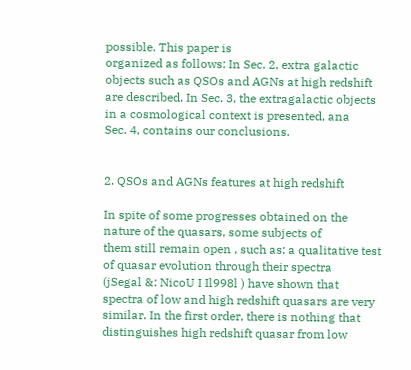possible. This paper is
organized as follows: In Sec. 2, extra galactic objects such as QSOs and AGNs at high redshift
are described. In Sec. 3, the extragalactic objects in a cosmological context is presented, ana
Sec. 4, contains our conclusions.


2. QSOs and AGNs features at high redshift

In spite of some progresses obtained on the nature of the quasars, some subjects of
them still remain open , such as: a qualitative test of quasar evolution through their spectra
(jSegal &: NicoU I Il998l ) have shown that spectra of low and high redshift quasars are very
similar. In the first order, there is nothing that distinguishes high redshift quasar from low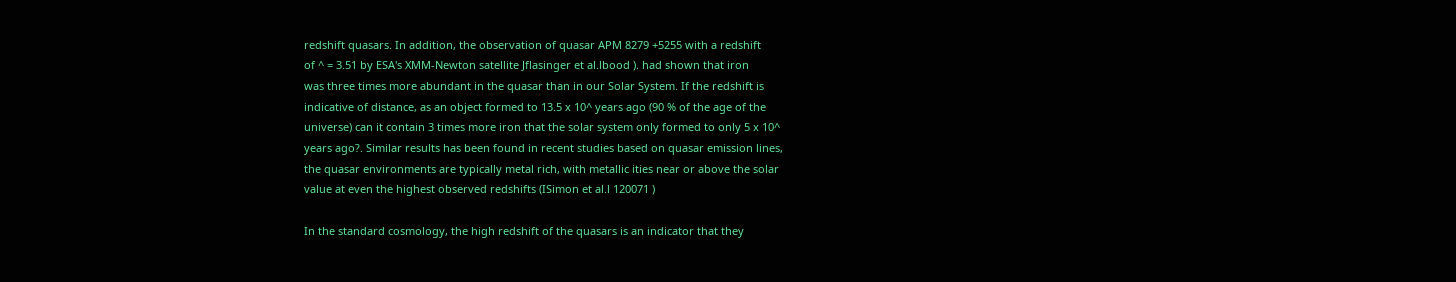redshift quasars. In addition, the observation of quasar APM 8279 +5255 with a redshift
of ^ = 3.51 by ESA's XMM-Newton satellite Jflasinger et al.lbood ). had shown that iron
was three times more abundant in the quasar than in our Solar System. If the redshift is
indicative of distance, as an object formed to 13.5 x 10^ years ago (90 % of the age of the
universe) can it contain 3 times more iron that the solar system only formed to only 5 x 10^
years ago?. Similar results has been found in recent studies based on quasar emission lines,
the quasar environments are typically metal rich, with metallic ities near or above the solar
value at even the highest observed redshifts (ISimon et al.l 120071 )

In the standard cosmology, the high redshift of the quasars is an indicator that they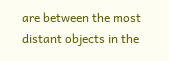are between the most distant objects in the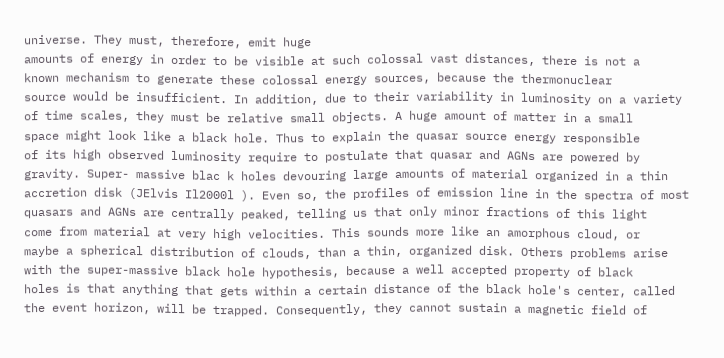universe. They must, therefore, emit huge
amounts of energy in order to be visible at such colossal vast distances, there is not a
known mechanism to generate these colossal energy sources, because the thermonuclear
source would be insufficient. In addition, due to their variability in luminosity on a variety
of time scales, they must be relative small objects. A huge amount of matter in a small
space might look like a black hole. Thus to explain the quasar source energy responsible
of its high observed luminosity require to postulate that quasar and AGNs are powered by
gravity. Super- massive blac k holes devouring large amounts of material organized in a thin
accretion disk (JElvis Il2000l ). Even so, the profiles of emission line in the spectra of most
quasars and AGNs are centrally peaked, telling us that only minor fractions of this light
come from material at very high velocities. This sounds more like an amorphous cloud, or
maybe a spherical distribution of clouds, than a thin, organized disk. Others problems arise
with the super-massive black hole hypothesis, because a well accepted property of black
holes is that anything that gets within a certain distance of the black hole's center, called
the event horizon, will be trapped. Consequently, they cannot sustain a magnetic field of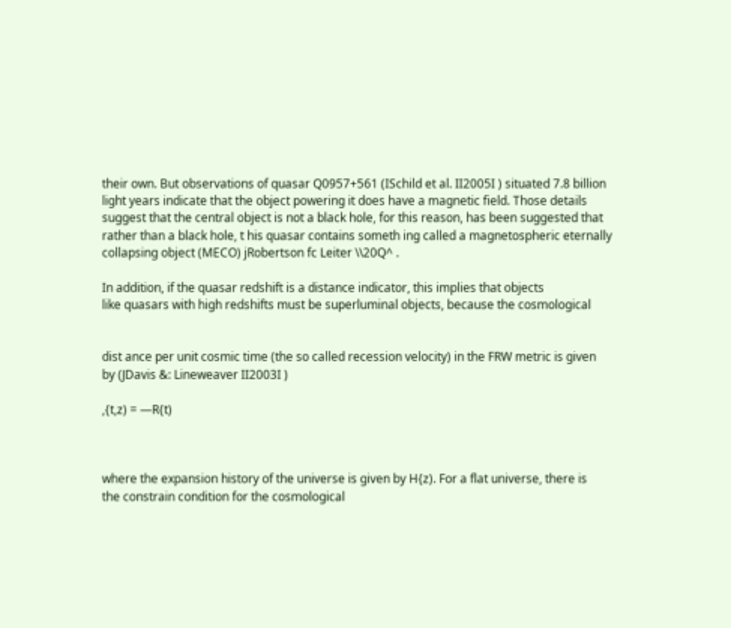their own. But observations of quasar Q0957+561 (ISchild et al. II2005I ) situated 7.8 billion
light years indicate that the object powering it does have a magnetic field. Those details
suggest that the central object is not a black hole, for this reason, has been suggested that
rather than a black hole, t his quasar contains someth ing called a magnetospheric eternally
collapsing object (MECO) jRobertson fc Leiter \\20Q^ .

In addition, if the quasar redshift is a distance indicator, this implies that objects
like quasars with high redshifts must be superluminal objects, because the cosmological


dist ance per unit cosmic time (the so called recession velocity) in the FRW metric is given
by (JDavis &: Lineweaver II2003I )

,{t,z) = —R{t)



where the expansion history of the universe is given by H{z). For a flat universe, there is
the constrain condition for the cosmological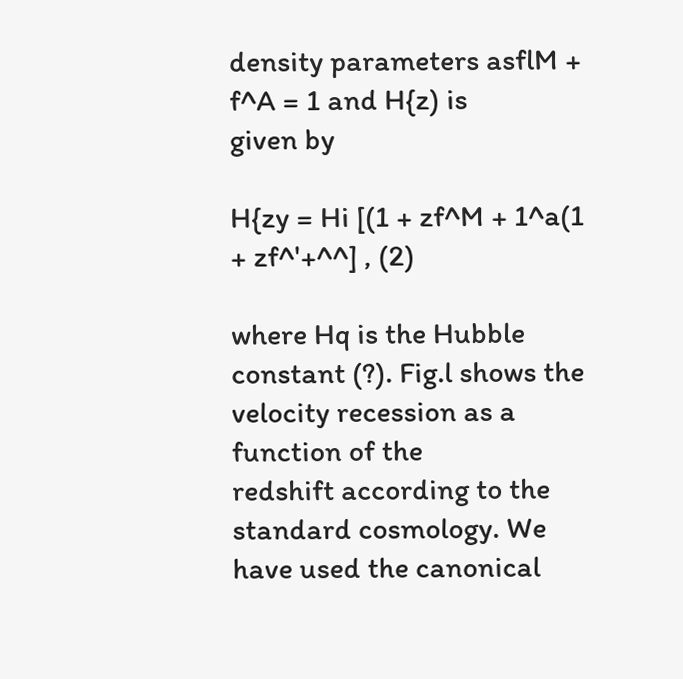density parameters asflM + f^A = 1 and H{z) is
given by

H{zy = Hi [(1 + zf^M + 1^a(1 + zf^'+^^] , (2)

where Hq is the Hubble constant (?). Fig.l shows the velocity recession as a function of the
redshift according to the standard cosmology. We have used the canonical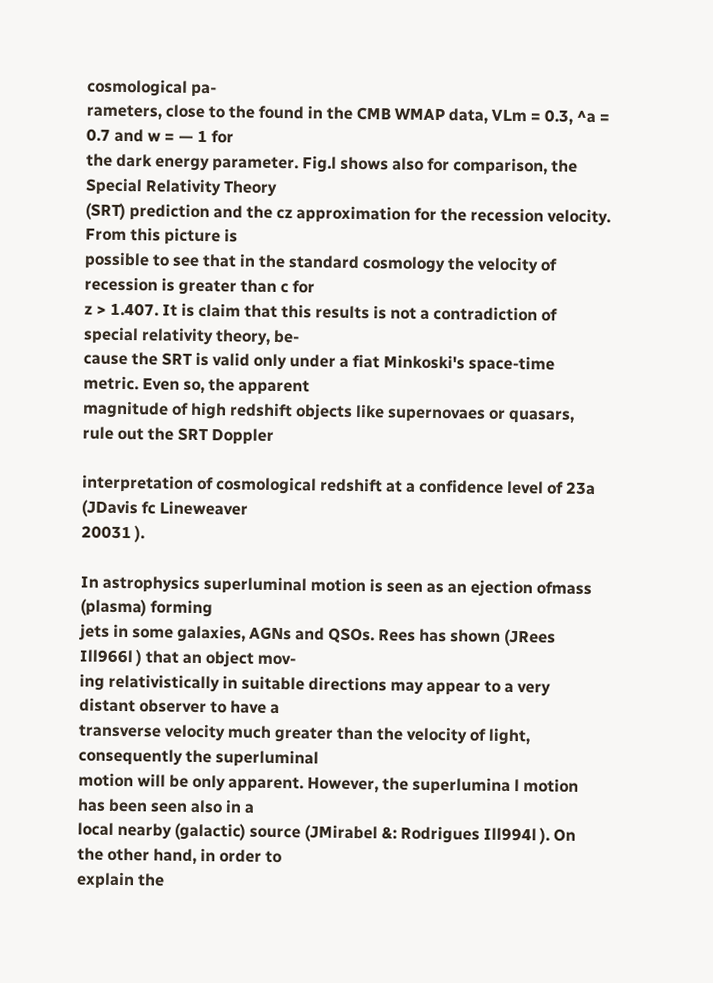cosmological pa-
rameters, close to the found in the CMB WMAP data, VLm = 0.3, ^a = 0.7 and w = — 1 for
the dark energy parameter. Fig.l shows also for comparison, the Special Relativity Theory
(SRT) prediction and the cz approximation for the recession velocity. From this picture is
possible to see that in the standard cosmology the velocity of recession is greater than c for
z > 1.407. It is claim that this results is not a contradiction of special relativity theory, be-
cause the SRT is valid only under a fiat Minkoski's space-time metric. Even so, the apparent
magnitude of high redshift objects like supernovaes or quasars, rule out the SRT Doppler

interpretation of cosmological redshift at a confidence level of 23a (JDavis fc Lineweaver
20031 ).

In astrophysics superluminal motion is seen as an ejection ofmass (plasma) forming
jets in some galaxies, AGNs and QSOs. Rees has shown (JRees Ill966l ) that an object mov-
ing relativistically in suitable directions may appear to a very distant observer to have a
transverse velocity much greater than the velocity of light, consequently the superluminal
motion will be only apparent. However, the superlumina l motion has been seen also in a
local nearby (galactic) source (JMirabel &: Rodrigues Ill994l ). On the other hand, in order to
explain the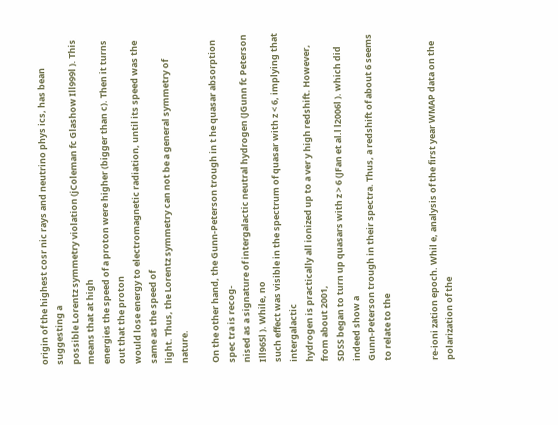origin of the highest cosr nic rays and neutrino phys ics, has bean suggesting a
possible Lorentz symmetry violation (jColeman fc Glashow Ill999l ). This means that at high
energies the speed of a proton were higher (bigger than c). Then it turns out that the proton
would lose energy to electromagnetic radiation, until its speed was the same as the speed of
light. Thus, the Lorentz symmetry can not be a general symmetry of nature.

On the other hand, the Gunn-Peterson trough in t he quasar absorption spec tra is recog-
nised as a signature of intergalactic neutral hydrogen (JGunn fc Peterson Ill965l ). While, no
such effect was visible in the spectrum of quasar with z < 6, implying that intergalactic
hydrogen is practically all ionized up to a ver y high redshift. However, from about 2001,
SDSS began to turn up quasars with z > 6 (JFan et al.l l2006l ). which did indeed show a
Gunn-Peterson trough in their spectra. Thus, a redshift of about 6 seems to relate to the


re-ioni zation epoch. Whil e, analysis of the first year WMAP data on the polarization of the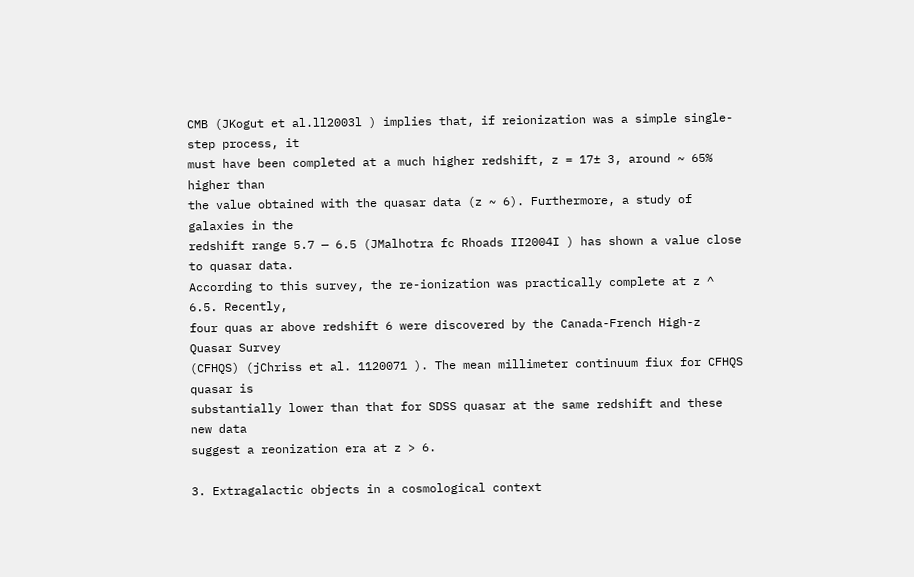CMB (JKogut et al.ll2003l ) implies that, if reionization was a simple single-step process, it
must have been completed at a much higher redshift, z = 17± 3, around ~ 65% higher than
the value obtained with the quasar data (z ~ 6). Furthermore, a study of galaxies in the
redshift range 5.7 — 6.5 (JMalhotra fc Rhoads II2004I ) has shown a value close to quasar data.
According to this survey, the re-ionization was practically complete at z ^ 6.5. Recently,
four quas ar above redshift 6 were discovered by the Canada-French High-z Quasar Survey
(CFHQS) (jChriss et al. 1120071 ). The mean millimeter continuum fiux for CFHQS quasar is
substantially lower than that for SDSS quasar at the same redshift and these new data
suggest a reonization era at z > 6.

3. Extragalactic objects in a cosmological context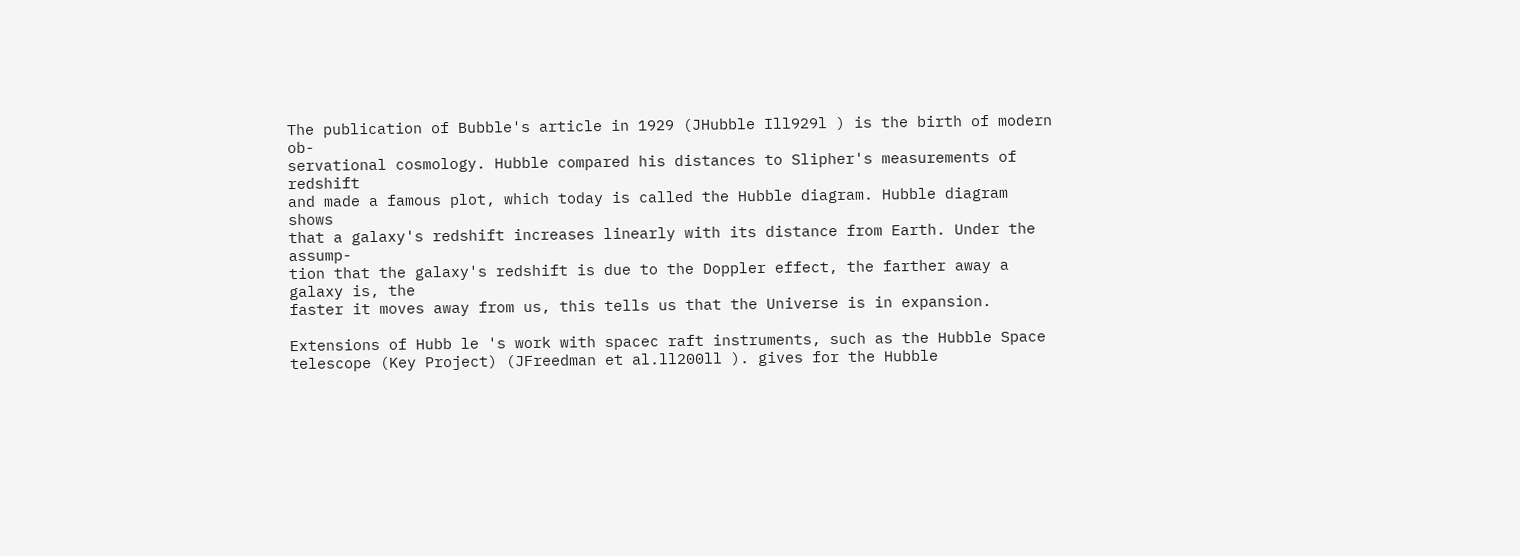The publication of Bubble's article in 1929 (JHubble Ill929l ) is the birth of modern ob-
servational cosmology. Hubble compared his distances to Slipher's measurements of redshift
and made a famous plot, which today is called the Hubble diagram. Hubble diagram shows
that a galaxy's redshift increases linearly with its distance from Earth. Under the assump-
tion that the galaxy's redshift is due to the Doppler effect, the farther away a galaxy is, the
faster it moves away from us, this tells us that the Universe is in expansion.

Extensions of Hubb le 's work with spacec raft instruments, such as the Hubble Space
telescope (Key Project) (JFreedman et al.ll200ll ). gives for the Hubble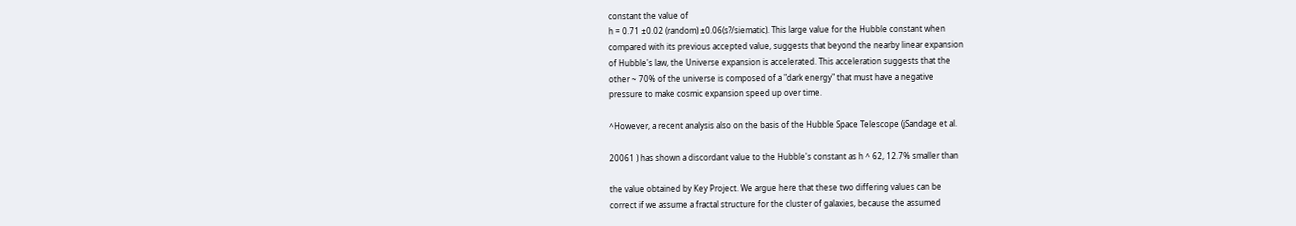constant the value of
h = 0.71 ±0.02 (random) ±0.06(s?/siematic). This large value for the Hubble constant when
compared with its previous accepted value, suggests that beyond the nearby linear expansion
of Hubble's law, the Universe expansion is accelerated. This acceleration suggests that the
other ~ 70% of the universe is composed of a "dark energy" that must have a negative
pressure to make cosmic expansion speed up over time.

^However, a recent analysis also on the basis of the Hubble Space Telescope (jSandage et al.

20061 ) has shown a discordant value to the Hubble's constant as h ^ 62, 12.7% smaller than

the value obtained by Key Project. We argue here that these two differing values can be
correct if we assume a fractal structure for the cluster of galaxies, because the assumed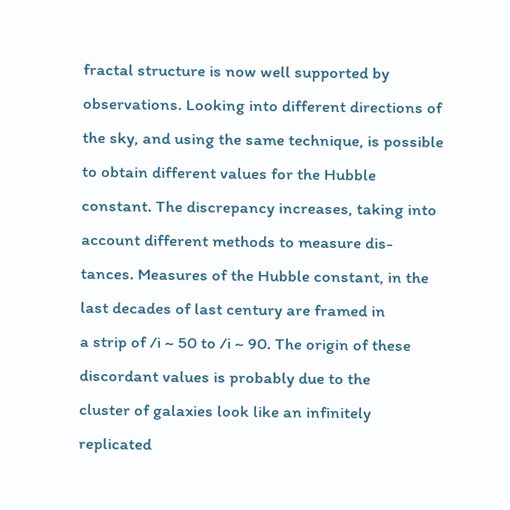fractal structure is now well supported by observations. Looking into different directions of
the sky, and using the same technique, is possible to obtain different values for the Hubble
constant. The discrepancy increases, taking into account different methods to measure dis-
tances. Measures of the Hubble constant, in the last decades of last century are framed in
a strip of /i ~ 50 to /i ~ 90. The origin of these discordant values is probably due to the
cluster of galaxies look like an infinitely replicated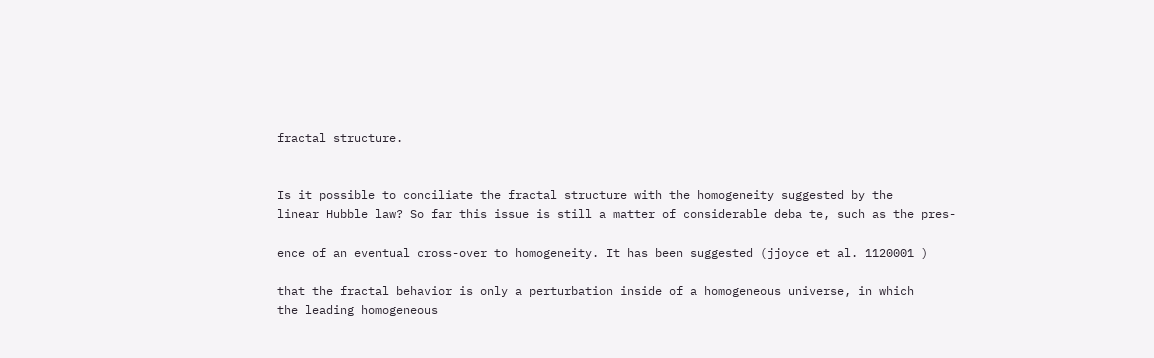fractal structure.


Is it possible to conciliate the fractal structure with the homogeneity suggested by the
linear Hubble law? So far this issue is still a matter of considerable deba te, such as the pres-

ence of an eventual cross-over to homogeneity. It has been suggested (jjoyce et al. 1120001 )

that the fractal behavior is only a perturbation inside of a homogeneous universe, in which
the leading homogeneous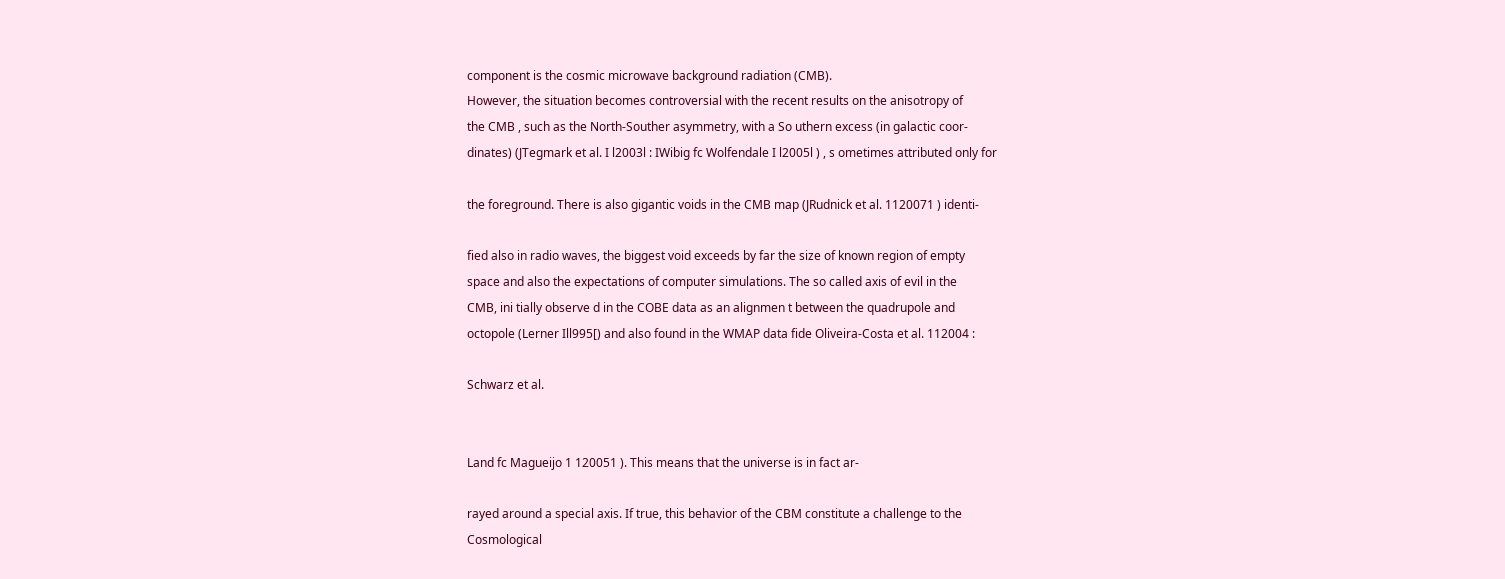component is the cosmic microwave background radiation (CMB).
However, the situation becomes controversial with the recent results on the anisotropy of
the CMB , such as the North-Souther asymmetry, with a So uthern excess (in galactic coor-
dinates) (JTegmark et al. I l2003l : IWibig fc Wolfendale I l2005l ) , s ometimes attributed only for

the foreground. There is also gigantic voids in the CMB map (JRudnick et al. 1120071 ) identi-

fied also in radio waves, the biggest void exceeds by far the size of known region of empty
space and also the expectations of computer simulations. The so called axis of evil in the
CMB, ini tially observe d in the COBE data as an alignmen t between the quadrupole and
octopole (Lerner Ill995[) and also found in the WMAP data fide Oliveira-Costa et al. 112004 :

Schwarz et al.


Land fc Magueijo 1 120051 ). This means that the universe is in fact ar-

rayed around a special axis. If true, this behavior of the CBM constitute a challenge to the
Cosmological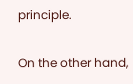principle.

On the other hand,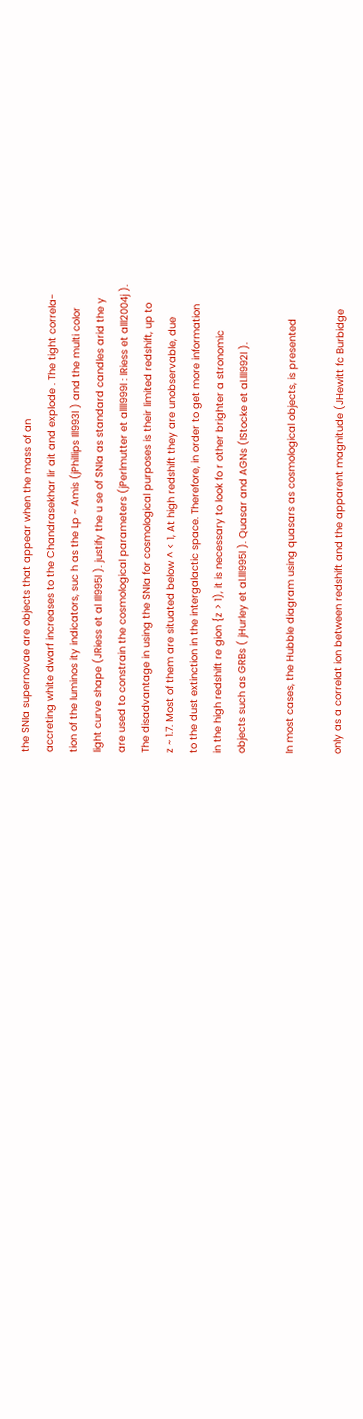the SNIa supernovae are objects that appear when the mass of an
accreting white dwarf increases to the Chandrasekhar lir ait and explode . The tight correla-
tion of the luminos ity indicators, suc h as the Lp ~ Amis (jPhillips Ill993l ) and the multi color
light curve shape (JRiess et al Ill995l ). justify the u se of SNIa as standard candles arid the y
are used to constrain the cosmological parameters (jPerlmutter et allll999l : lRiess et alll2004j ).
The disadvantage in using the SNIa for cosmological purposes is their limited redshift, up to
z ~ 1.7. Most of them are situated below ^ < 1, At high redshift they are unobservable, due
to the dust extinction in the intergalactic space. Therefore, in order to get more information
in the high redshift re gion {z > 1), it is necessary to look fo r other brighter a stronomic
objects such as GRBs ( jHurley et al.lll995l ). Quasar and AGNs (IStocke et al.lll992l ).

In most cases, the Hubble diagram using quasars as cosmological objects, is presented

only as a correlat ion between redshift and the apparent magnitude (JHewitt fc Burbidge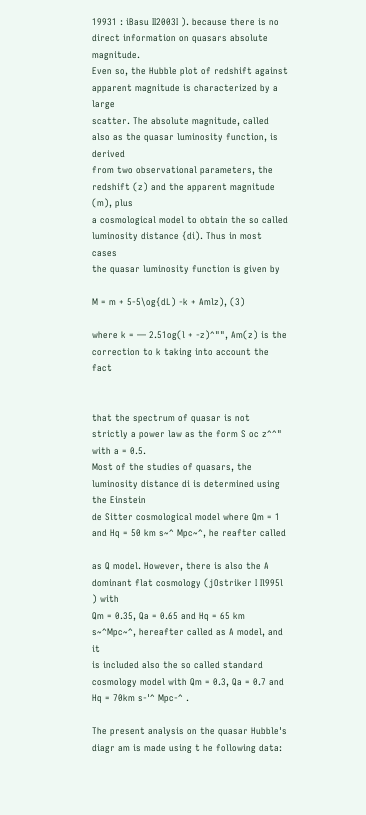19931 : iBasu II2003I ). because there is no direct information on quasars absolute magnitude.
Even so, the Hubble plot of redshift against apparent magnitude is characterized by a large
scatter. The absolute magnitude, called also as the quasar luminosity function, is derived
from two observational parameters, the redshift (z) and the apparent magnitude (m), plus
a cosmological model to obtain the so called luminosity distance {di). Thus in most cases
the quasar luminosity function is given by

M = m + 5-5\og{dL) -k + Amlz), (3)

where k = — 2.51og(l + -z)^"", Am(z) is the correction to k taking into account the fact


that the spectrum of quasar is not strictly a power law as the form S oc z^^" with a = 0.5.
Most of the studies of quasars, the luminosity distance di is determined using the Einstein
de Sitter cosmological model where Qm = 1 and Hq = 50 km s~^ Mpc~^, he reafter called

as Q model. However, there is also the A dominant flat cosmology (jOstriker I Il995l ) with
Qm = 0.35, Qa = 0.65 and Hq = 65 km s~^Mpc~^, hereafter called as A model, and it
is included also the so called standard cosmology model with Qm = 0.3, Qa = 0.7 and
Hq = 70km s-'^ Mpc-^ .

The present analysis on the quasar Hubble's diagr am is made using t he following data: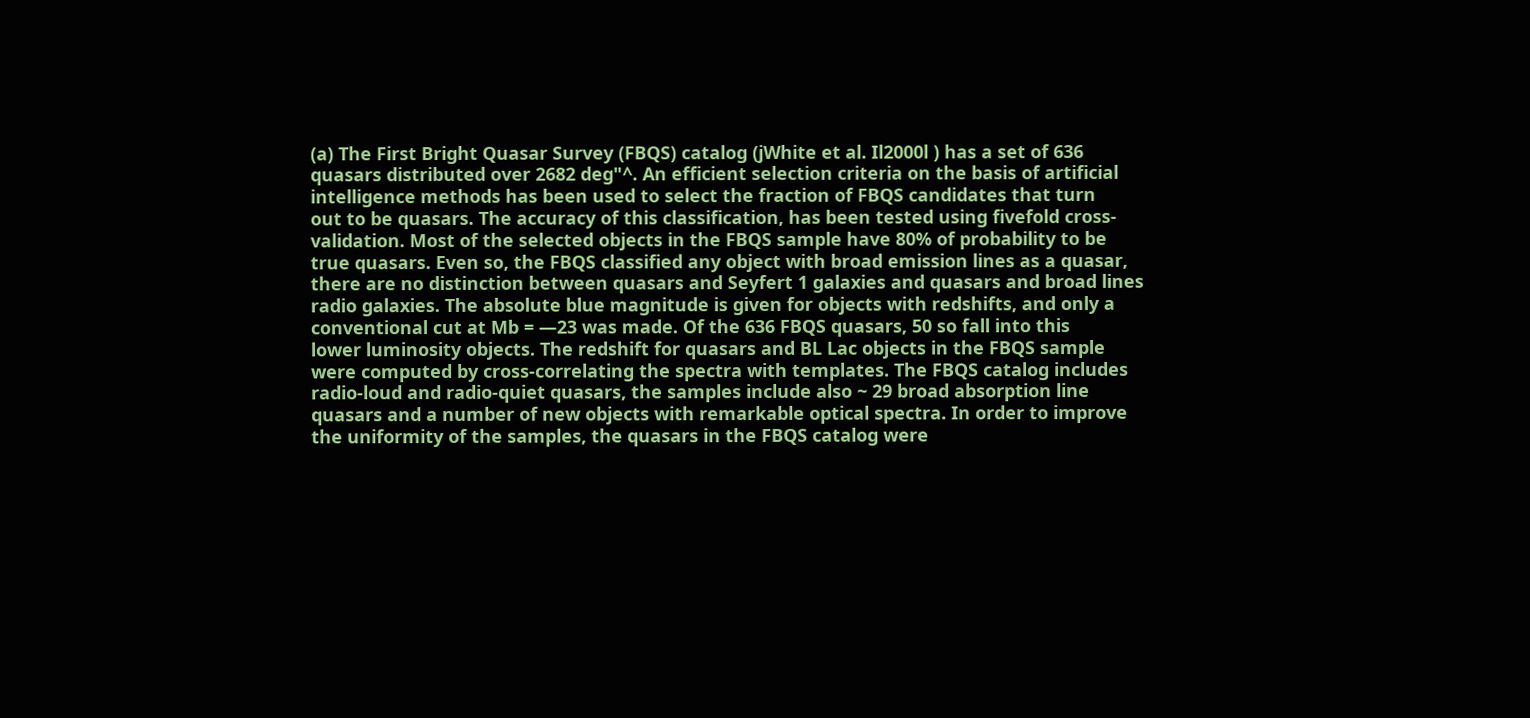(a) The First Bright Quasar Survey (FBQS) catalog (jWhite et al. Il2000l ) has a set of 636
quasars distributed over 2682 deg"^. An efficient selection criteria on the basis of artificial
intelligence methods has been used to select the fraction of FBQS candidates that turn
out to be quasars. The accuracy of this classification, has been tested using fivefold cross-
validation. Most of the selected objects in the FBQS sample have 80% of probability to be
true quasars. Even so, the FBQS classified any object with broad emission lines as a quasar,
there are no distinction between quasars and Seyfert 1 galaxies and quasars and broad lines
radio galaxies. The absolute blue magnitude is given for objects with redshifts, and only a
conventional cut at Mb = —23 was made. Of the 636 FBQS quasars, 50 so fall into this
lower luminosity objects. The redshift for quasars and BL Lac objects in the FBQS sample
were computed by cross-correlating the spectra with templates. The FBQS catalog includes
radio-loud and radio-quiet quasars, the samples include also ~ 29 broad absorption line
quasars and a number of new objects with remarkable optical spectra. In order to improve
the uniformity of the samples, the quasars in the FBQS catalog were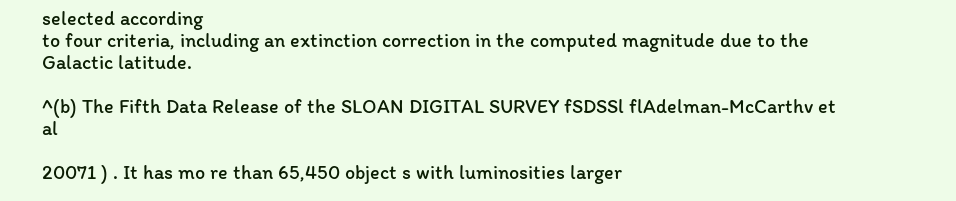selected according
to four criteria, including an extinction correction in the computed magnitude due to the
Galactic latitude.

^(b) The Fifth Data Release of the SLOAN DIGITAL SURVEY fSDSSl flAdelman-McCarthv et al

20071 ) . It has mo re than 65,450 object s with luminosities larger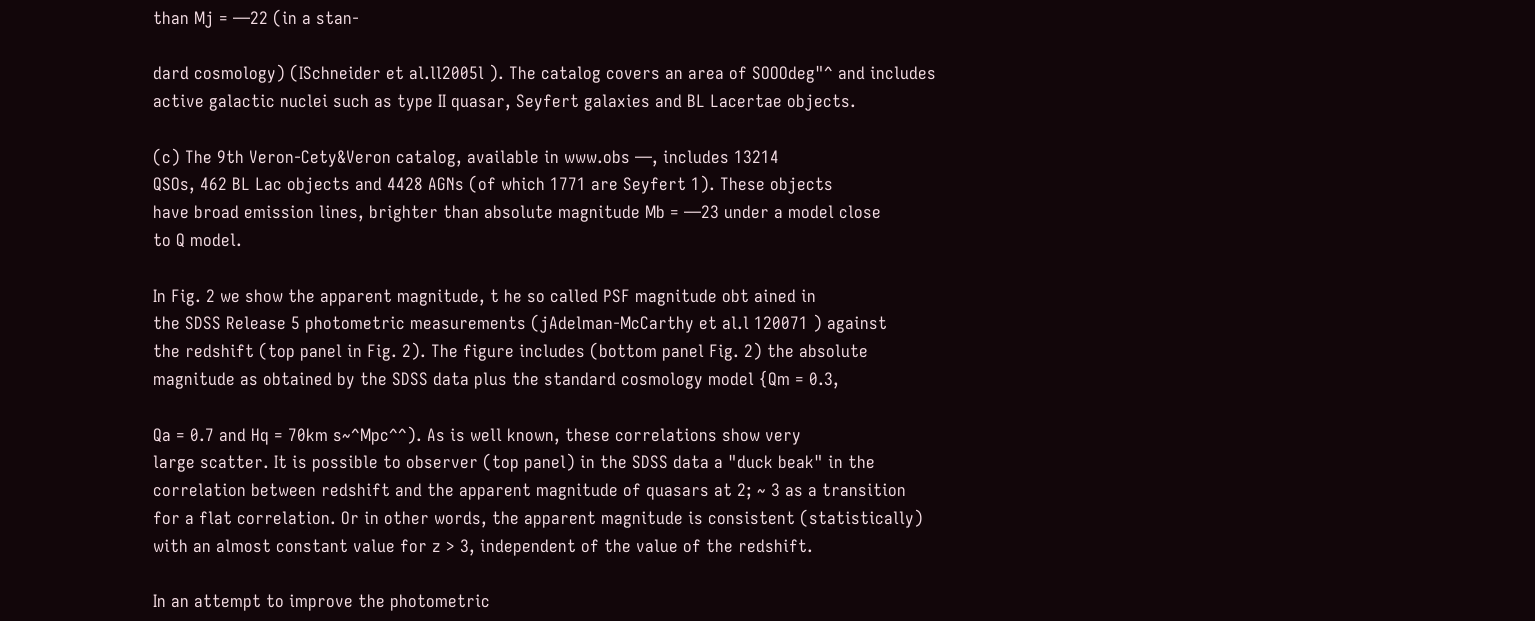than Mj = —22 (in a stan-

dard cosmology) (ISchneider et al.ll2005l ). The catalog covers an area of SOOOdeg"^ and includes
active galactic nuclei such as type II quasar, Seyfert galaxies and BL Lacertae objects.

(c) The 9th Veron-Cety&Veron catalog, available in www.obs —, includes 13214
QSOs, 462 BL Lac objects and 4428 AGNs (of which 1771 are Seyfert 1). These objects
have broad emission lines, brighter than absolute magnitude Mb = —23 under a model close
to Q model.

In Fig. 2 we show the apparent magnitude, t he so called PSF magnitude obt ained in
the SDSS Release 5 photometric measurements (jAdelman-McCarthy et al.l 120071 ) against
the redshift (top panel in Fig. 2). The figure includes (bottom panel Fig. 2) the absolute
magnitude as obtained by the SDSS data plus the standard cosmology model {Qm = 0.3,

Qa = 0.7 and Hq = 70km s~^Mpc^^). As is well known, these correlations show very
large scatter. It is possible to observer (top panel) in the SDSS data a "duck beak" in the
correlation between redshift and the apparent magnitude of quasars at 2; ~ 3 as a transition
for a flat correlation. Or in other words, the apparent magnitude is consistent (statistically)
with an almost constant value for z > 3, independent of the value of the redshift.

In an attempt to improve the photometric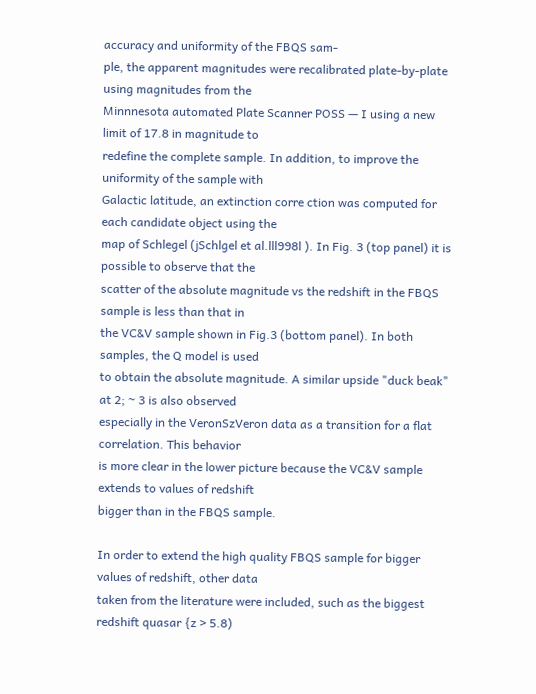accuracy and uniformity of the FBQS sam-
ple, the apparent magnitudes were recalibrated plate-by-plate using magnitudes from the
Minnnesota automated Plate Scanner POSS — I using a new limit of 17.8 in magnitude to
redefine the complete sample. In addition, to improve the uniformity of the sample with
Galactic latitude, an extinction corre ction was computed for each candidate object using the
map of Schlegel (jSchlgel et al.lll998l ). In Fig. 3 (top panel) it is possible to observe that the
scatter of the absolute magnitude vs the redshift in the FBQS sample is less than that in
the VC&V sample shown in Fig.3 (bottom panel). In both samples, the Q model is used
to obtain the absolute magnitude. A similar upside "duck beak" at 2; ~ 3 is also observed
especially in the VeronSzVeron data as a transition for a flat correlation. This behavior
is more clear in the lower picture because the VC&V sample extends to values of redshift
bigger than in the FBQS sample.

In order to extend the high quality FBQS sample for bigger values of redshift, other data
taken from the literature were included, such as the biggest redshift quasar {z > 5.8)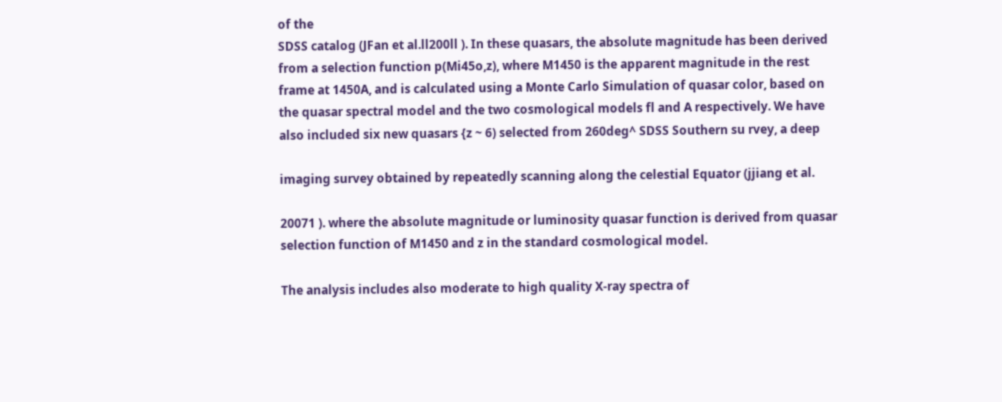of the
SDSS catalog (JFan et al.ll200ll ). In these quasars, the absolute magnitude has been derived
from a selection function p(Mi45o,z), where M1450 is the apparent magnitude in the rest
frame at 1450A, and is calculated using a Monte Carlo Simulation of quasar color, based on
the quasar spectral model and the two cosmological models fl and A respectively. We have
also included six new quasars {z ~ 6) selected from 260deg^ SDSS Southern su rvey, a deep

imaging survey obtained by repeatedly scanning along the celestial Equator (jjiang et al.

20071 ). where the absolute magnitude or luminosity quasar function is derived from quasar
selection function of M1450 and z in the standard cosmological model.

The analysis includes also moderate to high quality X-ray spectra of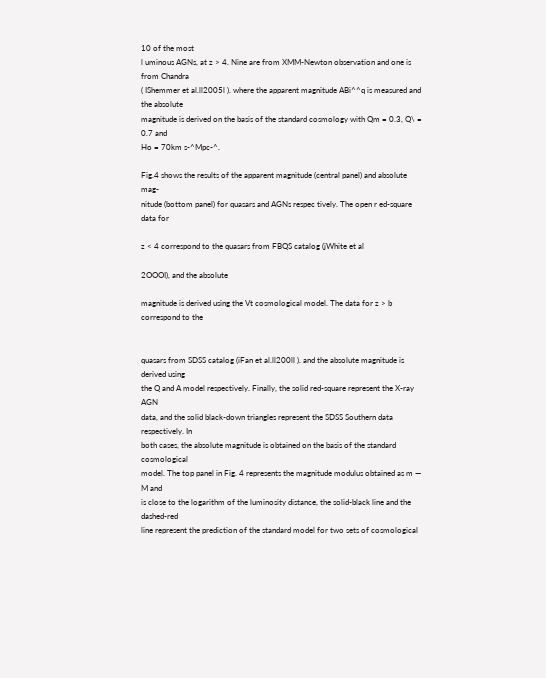10 of the most
l uminous AGNs, at z > 4. Nine are from XMM-Newton observation and one is from Chandra
( IShemmer et al.ll2005l ). where the apparent magnitude ABi^^q is measured and the absolute
magnitude is derived on the basis of the standard cosmology with Qm = 0.3, Q\ = 0.7 and
Ho = 70km s-^Mpc-^.

Fig.4 shows the results of the apparent magnitude (central panel) and absolute mag-
nitude (bottom panel) for quasars and AGNs respec tively. The open r ed-square data for

z < 4 correspond to the quasars from FBQS catalog (jWhite et al

2OOOI), and the absolute

magnitude is derived using the Vt cosmological model. The data for z > b correspond to the


quasars from SDSS catalog (iFan et al.ll200ll ). and the absolute magnitude is derived using
the Q and A model respectively. Finally, the solid red-square represent the X-ray AGN
data, and the solid black-down triangles represent the SDSS Southern data respectively. In
both cases, the absolute magnitude is obtained on the basis of the standard cosmological
model. The top panel in Fig. 4 represents the magnitude modulus obtained as m — M and
is close to the logarithm of the luminosity distance, the solid-black line and the dashed-red
line represent the prediction of the standard model for two sets of cosmological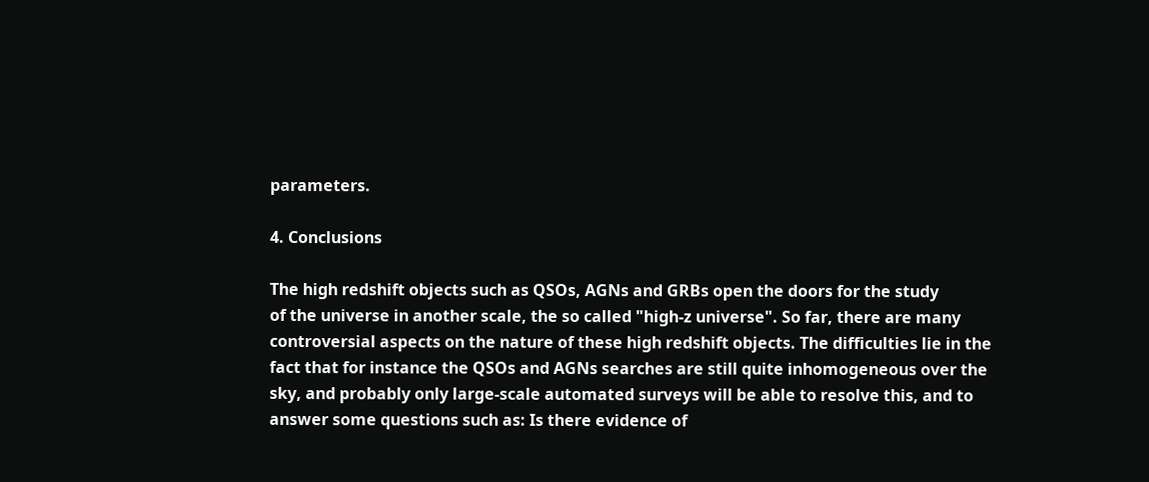parameters.

4. Conclusions

The high redshift objects such as QSOs, AGNs and GRBs open the doors for the study
of the universe in another scale, the so called "high-z universe". So far, there are many
controversial aspects on the nature of these high redshift objects. The difficulties lie in the
fact that for instance the QSOs and AGNs searches are still quite inhomogeneous over the
sky, and probably only large-scale automated surveys will be able to resolve this, and to
answer some questions such as: Is there evidence of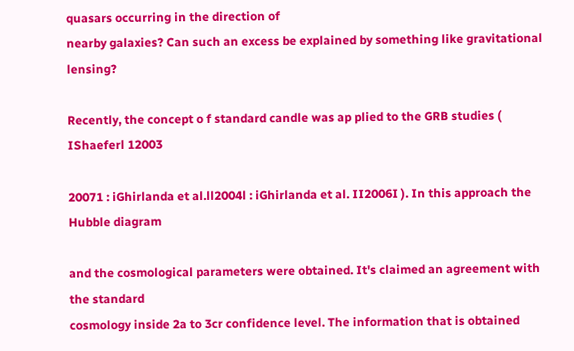quasars occurring in the direction of
nearby galaxies? Can such an excess be explained by something like gravitational lensing?

Recently, the concept o f standard candle was ap plied to the GRB studies ( IShaeferl 12003

20071 : iGhirlanda et al.ll2004l : iGhirlanda et al. II2006I ). In this approach the Hubble diagram

and the cosmological parameters were obtained. It's claimed an agreement with the standard
cosmology inside 2a to 3cr confidence level. The information that is obtained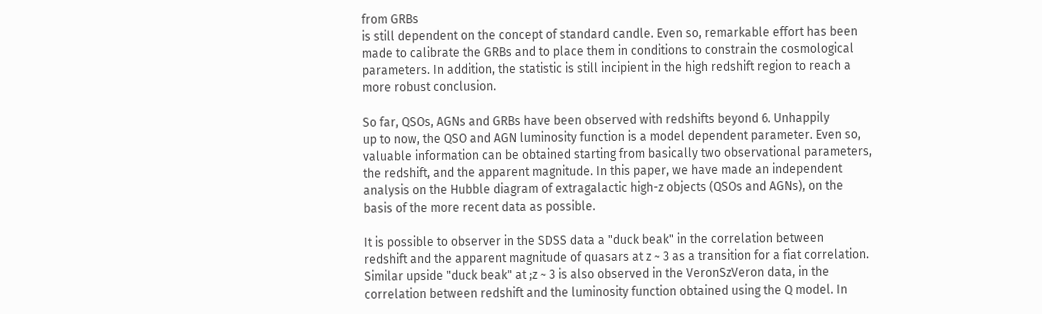from GRBs
is still dependent on the concept of standard candle. Even so, remarkable effort has been
made to calibrate the GRBs and to place them in conditions to constrain the cosmological
parameters. In addition, the statistic is still incipient in the high redshift region to reach a
more robust conclusion.

So far, QSOs, AGNs and GRBs have been observed with redshifts beyond 6. Unhappily
up to now, the QSO and AGN luminosity function is a model dependent parameter. Even so,
valuable information can be obtained starting from basically two observational parameters,
the redshift, and the apparent magnitude. In this paper, we have made an independent
analysis on the Hubble diagram of extragalactic high-z objects (QSOs and AGNs), on the
basis of the more recent data as possible.

It is possible to observer in the SDSS data a "duck beak" in the correlation between
redshift and the apparent magnitude of quasars at z ~ 3 as a transition for a fiat correlation.
Similar upside "duck beak" at ;z ~ 3 is also observed in the VeronSzVeron data, in the
correlation between redshift and the luminosity function obtained using the Q model. In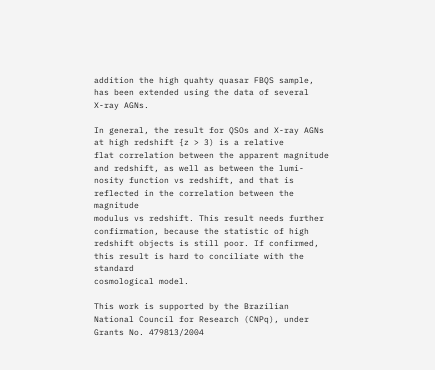addition the high quahty quasar FBQS sample, has been extended using the data of several
X-ray AGNs.

In general, the result for QSOs and X-ray AGNs at high redshift {z > 3) is a relative
flat correlation between the apparent magnitude and redshift, as well as between the lumi-
nosity function vs redshift, and that is reflected in the correlation between the magnitude
modulus vs redshift. This result needs further confirmation, because the statistic of high
redshift objects is still poor. If confirmed, this result is hard to conciliate with the standard
cosmological model.

This work is supported by the Brazilian National Council for Research (CNPq), under
Grants No. 479813/2004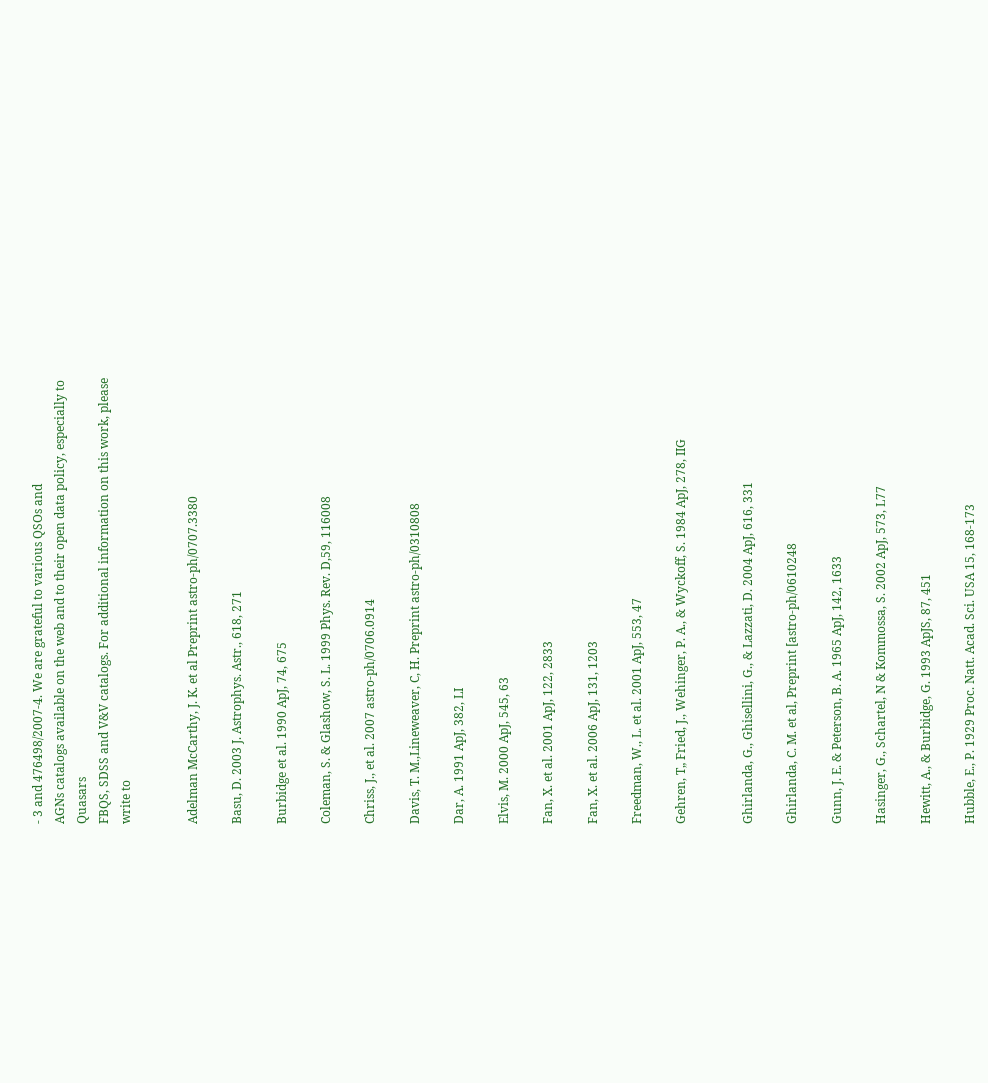- 3 and 476498/2007-4. We are grateful to various QSOs and
AGNs catalogs available on the web and to their open data policy, especially to Quasars
FBQS, SDSS and V&V catalogs. For additional information on this work, please write to


Adelman McCarthy, J. K. et al Preprint astro-ph/0707.3380

Basu, D. 2003 J. Astrophys. Astr., 618, 271

Burbidge et al. 1990 ApJ, 74, 675

Coleman, S. & Glashow, S. L. 1999 Phys. Rev. D,59, 116008

Chriss, J., et al. 2007 astro-ph/0706.0914

Davis, T. M.,Lineweaver, C, H. Preprint astro-ph/0310808

Dar, A. 1991 ApJ, 382, LI

Elvis, M. 2000 ApJ, 545, 63

Fan, X. et al. 2001 ApJ, 122, 2833

Fan, X. et al. 2006 ApJ, 131, 1203

Freedman, W., L. et al. 2001 ApJ, 553, 47

Gehren, T„ Fried, J., Wehinger, P. A., & Wyckoff, S. 1984 ApJ, 278, IIG


Ghirlanda, G., Ghisellini, G., & Lazzati, D. 2004 ApJ, 616, 331

Ghirlanda, C. M. et al, Preprint [astro-ph/0610248

Gunn, J. E. & Peterson, B. A. 1965 ApJ, 142, 1633

Hasinger, G., Schartel, N & Kommossa, S. 2002 ApJ, 573, L77

Hewitt, A., & Burbidge, G. 1993 ApJS, 87, 451

Hubble, E., P. 1929 Proc. Natt. Acad. Sci. USA 15, 168-173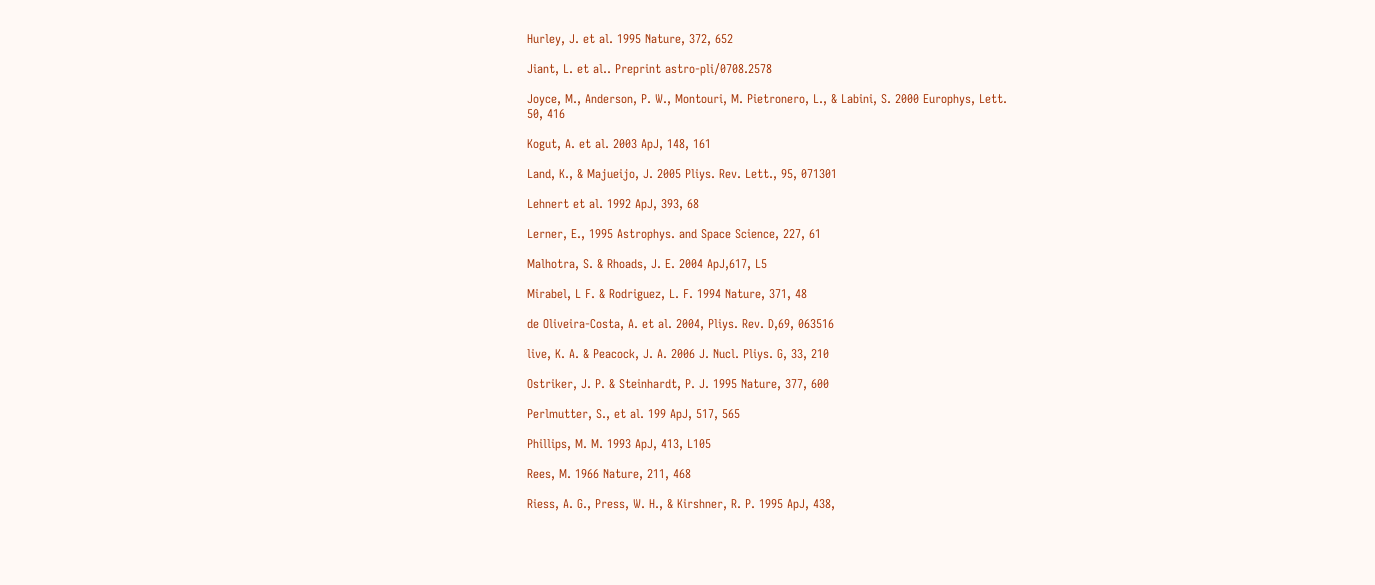Hurley, J. et al. 1995 Nature, 372, 652

Jiant, L. et al.. Preprint astro-pli/0708.2578

Joyce, M., Anderson, P. W., Montouri, M. Pietronero, L., & Labini, S. 2000 Europhys, Lett.
50, 416

Kogut, A. et al. 2003 ApJ, 148, 161

Land, K., & Majueijo, J. 2005 Pliys. Rev. Lett., 95, 071301

Lehnert et al. 1992 ApJ, 393, 68

Lerner, E., 1995 Astrophys. and Space Science, 227, 61

Malhotra, S. & Rhoads, J. E. 2004 ApJ,617, L5

Mirabel, L F. & Rodriguez, L. F. 1994 Nature, 371, 48

de Oliveira-Costa, A. et al. 2004, Pliys. Rev. D,69, 063516

live, K. A. & Peacock, J. A. 2006 J. Nucl. Pliys. G, 33, 210

Ostriker, J. P. & Steinhardt, P. J. 1995 Nature, 377, 600

Perlmutter, S., et al. 199 ApJ, 517, 565

Phillips, M. M. 1993 ApJ, 413, L105

Rees, M. 1966 Nature, 211, 468

Riess, A. G., Press, W. H., & Kirshner, R. P. 1995 ApJ, 438,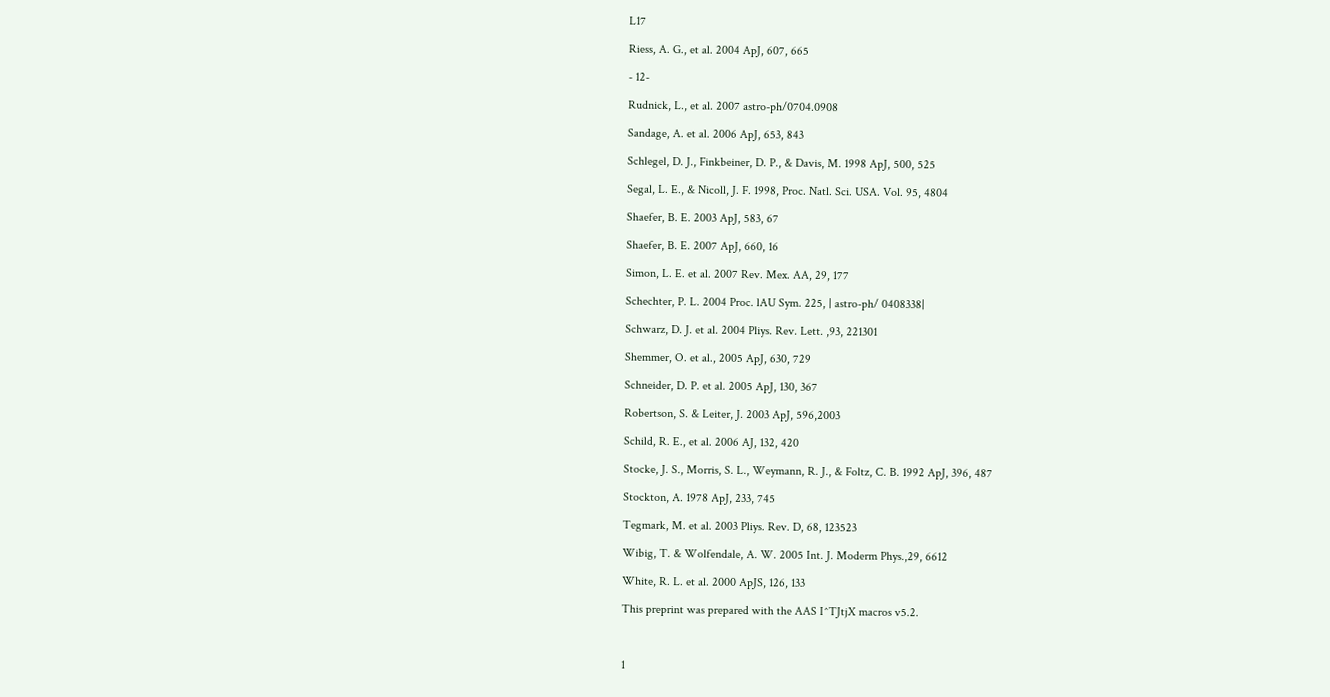L17

Riess, A. G., et al. 2004 ApJ, 607, 665

- 12-

Rudnick, L., et al. 2007 astro-ph/0704.0908

Sandage, A. et al. 2006 ApJ, 653, 843

Schlegel, D. J., Finkbeiner, D. P., & Davis, M. 1998 ApJ, 500, 525

Segal, L. E., & Nicoll, J. F. 1998, Proc. Natl. Sci. USA. Vol. 95, 4804

Shaefer, B. E. 2003 ApJ, 583, 67

Shaefer, B. E. 2007 ApJ, 660, 16

Simon, L. E. et al. 2007 Rev. Mex. AA, 29, 177

Schechter, P. L. 2004 Proc. lAU Sym. 225, | astro-ph/ 0408338|

Schwarz, D. J. et al. 2004 Pliys. Rev. Lett. ,93, 221301

Shemmer, O. et al., 2005 ApJ, 630, 729

Schneider, D. P. et al. 2005 ApJ, 130, 367

Robertson, S. & Leiter, J. 2003 ApJ, 596,2003

Schild, R. E., et al. 2006 AJ, 132, 420

Stocke, J. S., Morris, S. L., Weymann, R. J., & Foltz, C. B. 1992 ApJ, 396, 487

Stockton, A. 1978 ApJ, 233, 745

Tegmark, M. et al. 2003 Pliys. Rev. D, 68, 123523

Wibig, T. & Wolfendale, A. W. 2005 Int. J. Moderm Phys.,29, 6612

White, R. L. et al. 2000 ApJS, 126, 133

This preprint was prepared with the AAS I^TJtjX macros v5.2.



1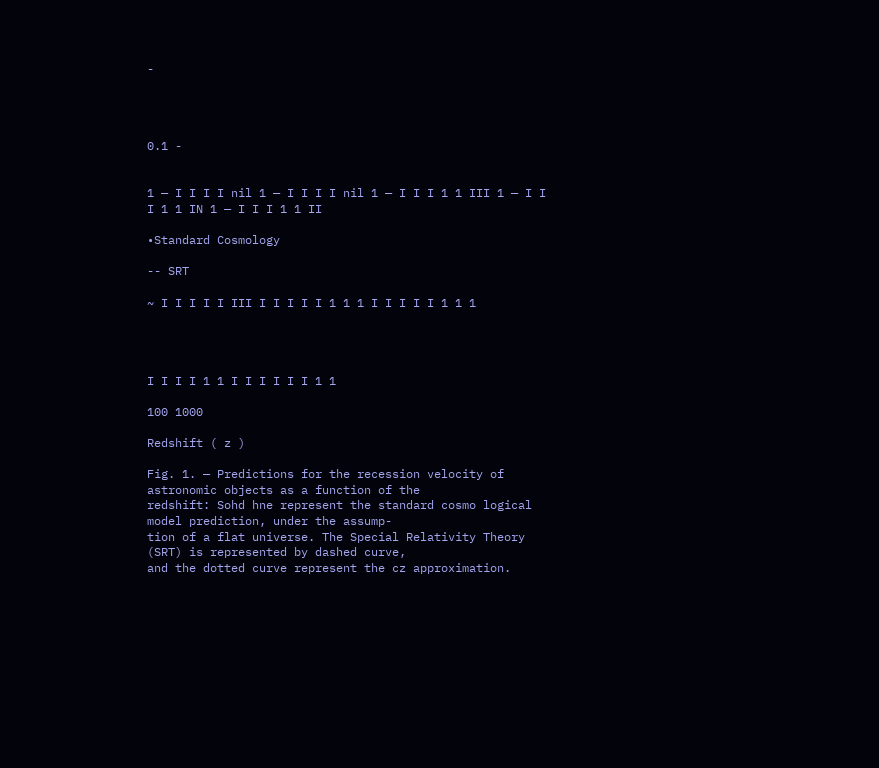-




0.1 -


1 — I I I I nil 1 — I I I I nil 1 — I I I 1 1 III 1 — I I I 1 1 IN 1 — I I I 1 1 II

•Standard Cosmology

-- SRT

~ I I I I I III I I I I I 1 1 1 I I I I I 1 1 1




I I I I 1 1 I I I I I I 1 1

100 1000

Redshift ( z )

Fig. 1. — Predictions for the recession velocity of astronomic objects as a function of the
redshift: Sohd hne represent the standard cosmo logical model prediction, under the assump-
tion of a flat universe. The Special Relativity Theory (SRT) is represented by dashed curve,
and the dotted curve represent the cz approximation.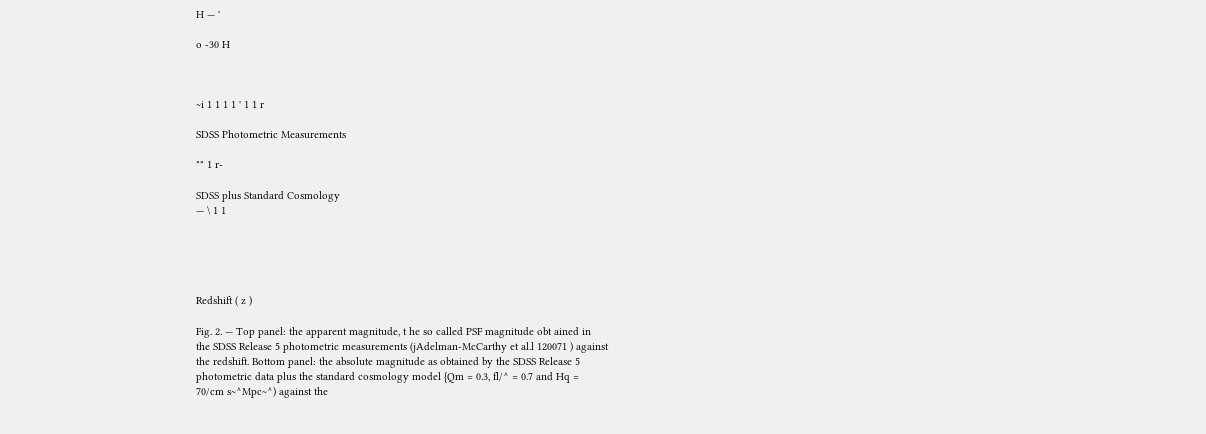H — '

o -30 H



~i 1 1 1 1 ' 1 1 r

SDSS Photometric Measurements

"" 1 r-

SDSS plus Standard Cosmology
— \ 1 1





Redshift ( z )

Fig. 2. — Top panel: the apparent magnitude, t he so called PSF magnitude obt ained in
the SDSS Release 5 photometric measurements (jAdelman-McCarthy et al.l 120071 ) against
the redshift. Bottom panel: the absolute magnitude as obtained by the SDSS Release 5
photometric data plus the standard cosmology model {Qm = 0.3, fl/^ = 0.7 and Hq =
70/cm s~^Mpc~^) against the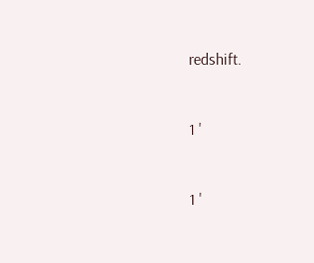redshift.



1 '



1 '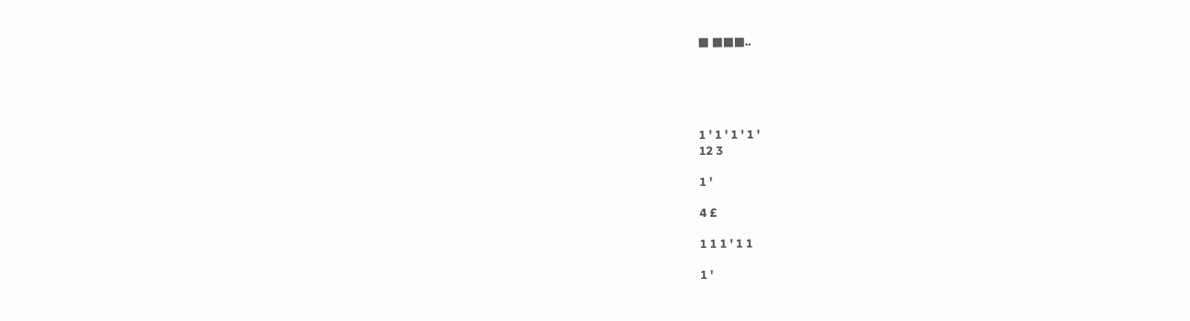■ ■■■..





1 ' 1 ' 1 ' 1 '
12 3

1 '

4 £

1 1 1 ' 1 1

1 '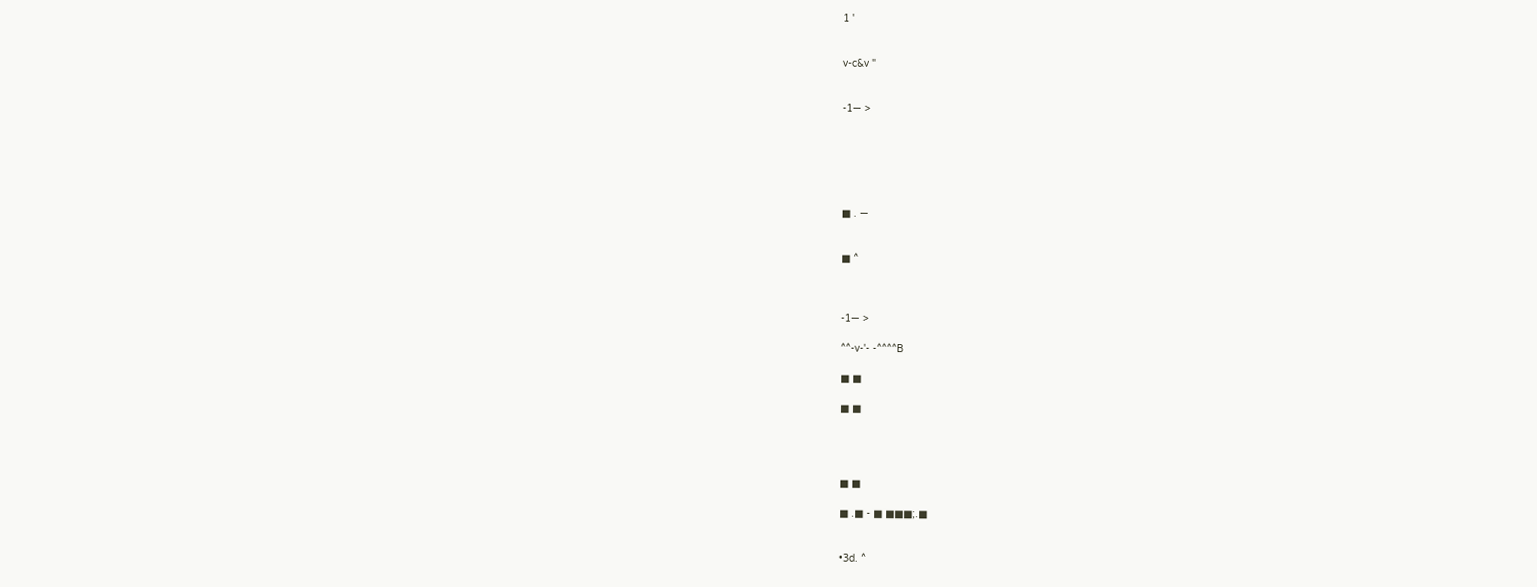1 '


v-c&v "


-1— >






■ . —


■ ^



-1— >

^^-v-'- -^^^^B

■ ■

■ ■




■ ■

■ .■ - ■ ■■■;.■


•3d. ^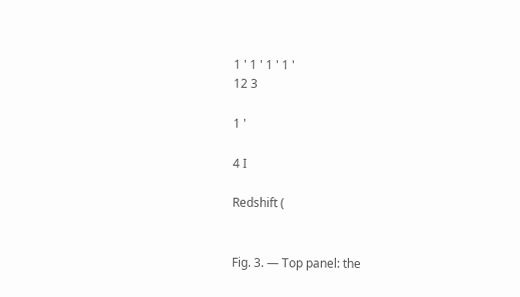1 ' 1 ' 1 ' 1 '
12 3

1 '

4 I

Redshift (


Fig. 3. — Top panel: the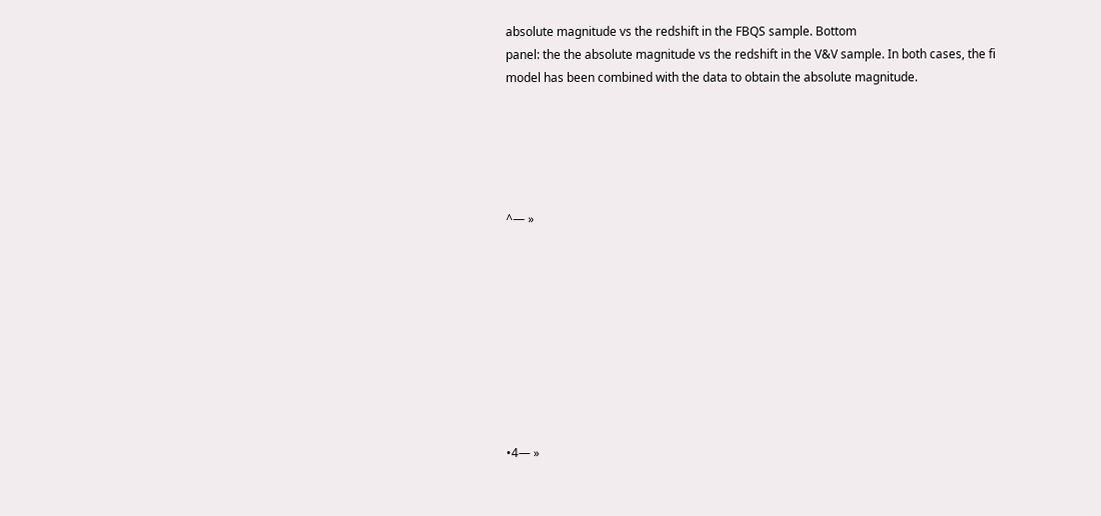absolute magnitude vs the redshift in the FBQS sample. Bottom
panel: the the absolute magnitude vs the redshift in the V&V sample. In both cases, the fi
model has been combined with the data to obtain the absolute magnitude.





^— »









•4— »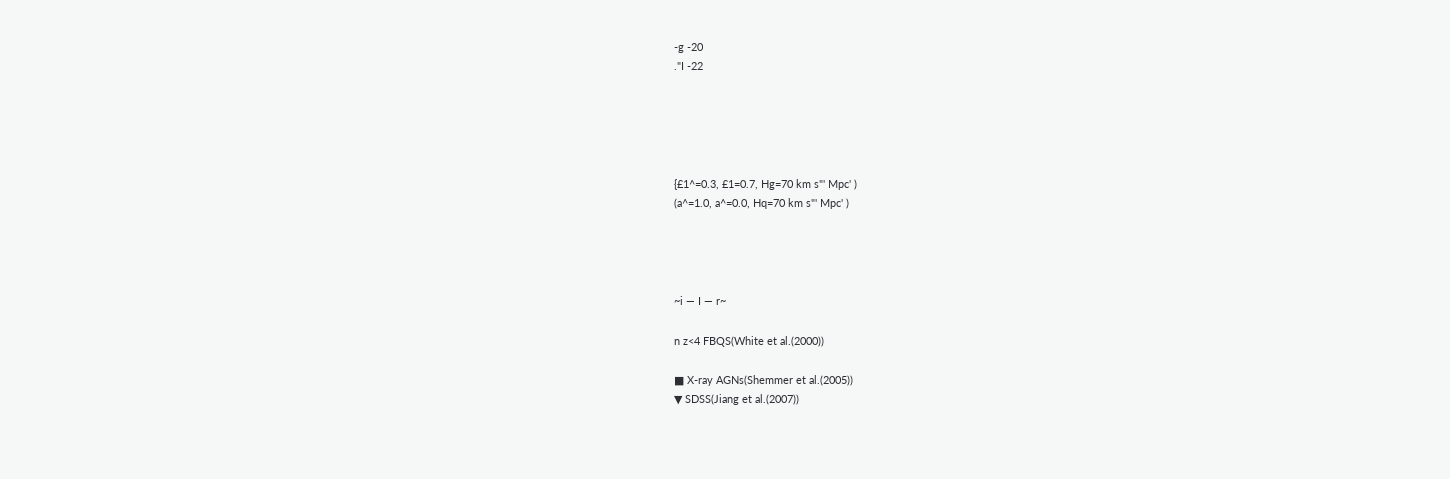-g -20
."I -22





{£1^=0.3, £1=0.7, Hg=70 km s"' Mpc' )
(a^=1.0, a^=0.0, Hq=70 km s"' Mpc' )




~i — I — r~

n z<4 FBQS(White et al.(2000))

■ X-ray AGNs(Shemmer et al.(2005))
▼ SDSS(Jiang et al.(2007))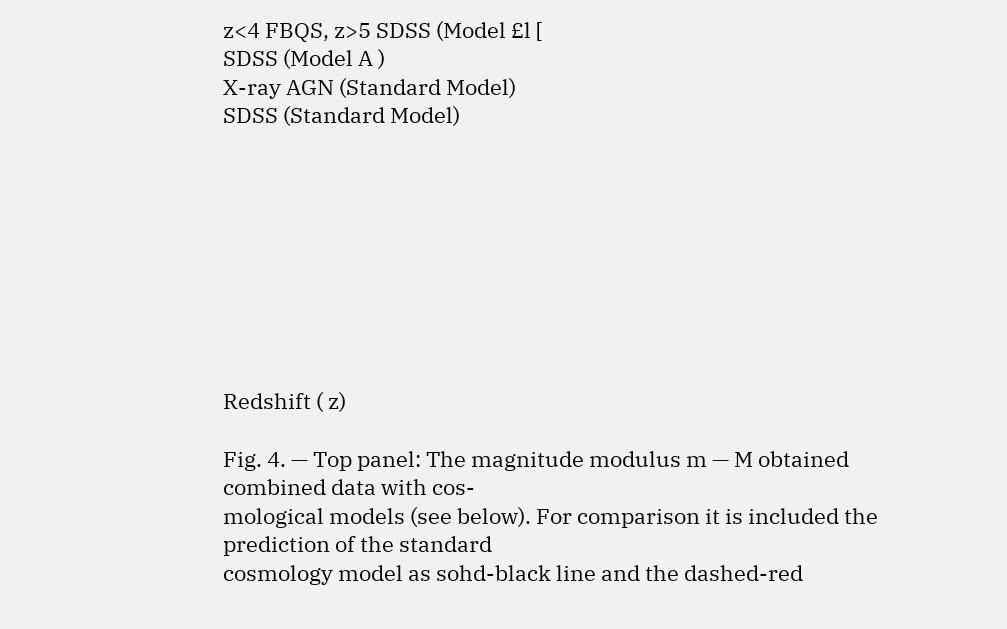z<4 FBQS, z>5 SDSS (Model £l [
SDSS (Model A )
X-ray AGN (Standard Model)
SDSS (Standard Model)









Redshift ( z)

Fig. 4. — Top panel: The magnitude modulus m — M obtained combined data with cos-
mological models (see below). For comparison it is included the prediction of the standard
cosmology model as sohd-black line and the dashed-red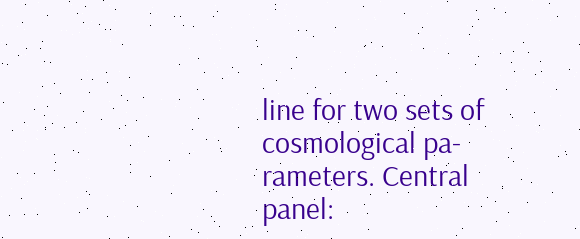line for two sets of cosmological pa-
rameters. Central panel: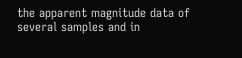the apparent magnitude data of several samples and in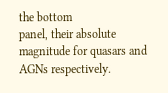the bottom
panel, their absolute magnitude for quasars and AGNs respectively.